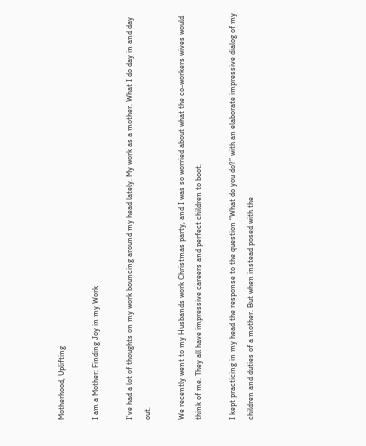Motherhood, Uplifting

I am a Mother: Finding Joy in my Work

I’ve had a lot of thoughts on my work bouncing around my head lately. My work as a mother. What I do day in and day out.

We recently went to my Husbands work Christmas party, and I was so worried about what the co-workers wives would think of me. They all have impressive careers and perfect children to boot.

I kept practicing in my head the response to the question “What do you do?” with an elaborate impressive dialog of my children and duties of a mother. But when instead posed with the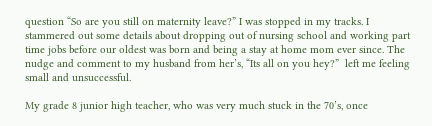question “So are you still on maternity leave?” I was stopped in my tracks. I stammered out some details about dropping out of nursing school and working part time jobs before our oldest was born and being a stay at home mom ever since. The nudge and comment to my husband from her’s, “Its all on you hey?”  left me feeling small and unsuccessful.

My grade 8 junior high teacher, who was very much stuck in the 70’s, once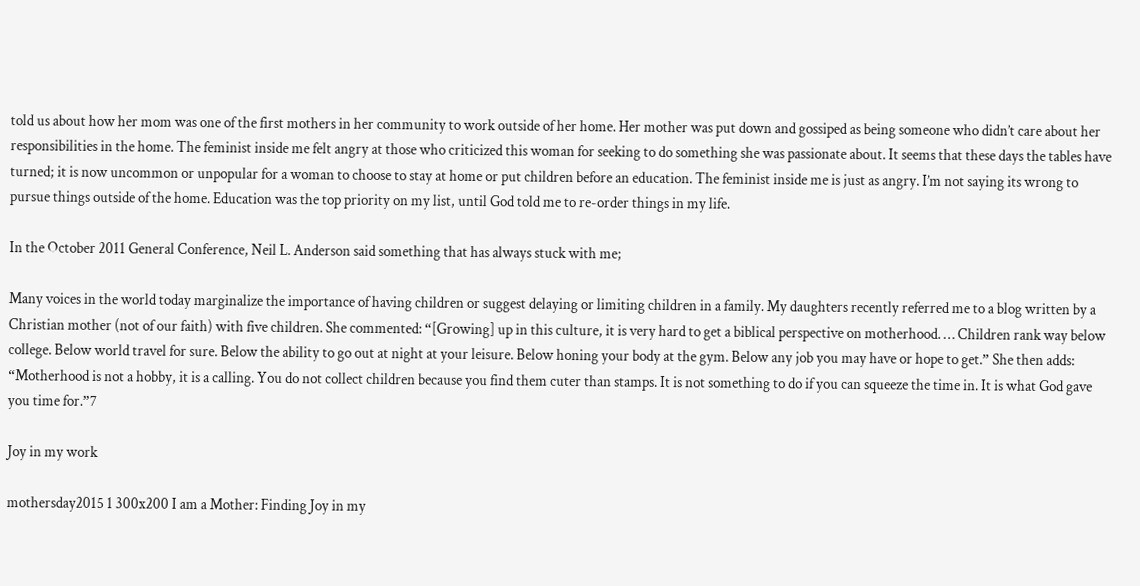told us about how her mom was one of the first mothers in her community to work outside of her home. Her mother was put down and gossiped as being someone who didn’t care about her responsibilities in the home. The feminist inside me felt angry at those who criticized this woman for seeking to do something she was passionate about. It seems that these days the tables have turned; it is now uncommon or unpopular for a woman to choose to stay at home or put children before an education. The feminist inside me is just as angry. I’m not saying its wrong to pursue things outside of the home. Education was the top priority on my list, until God told me to re-order things in my life.

In the October 2011 General Conference, Neil L. Anderson said something that has always stuck with me;

Many voices in the world today marginalize the importance of having children or suggest delaying or limiting children in a family. My daughters recently referred me to a blog written by a Christian mother (not of our faith) with five children. She commented: “[Growing] up in this culture, it is very hard to get a biblical perspective on motherhood. … Children rank way below college. Below world travel for sure. Below the ability to go out at night at your leisure. Below honing your body at the gym. Below any job you may have or hope to get.” She then adds: “Motherhood is not a hobby, it is a calling. You do not collect children because you find them cuter than stamps. It is not something to do if you can squeeze the time in. It is what God gave you time for.”7

Joy in my work

mothersday2015 1 300x200 I am a Mother: Finding Joy in my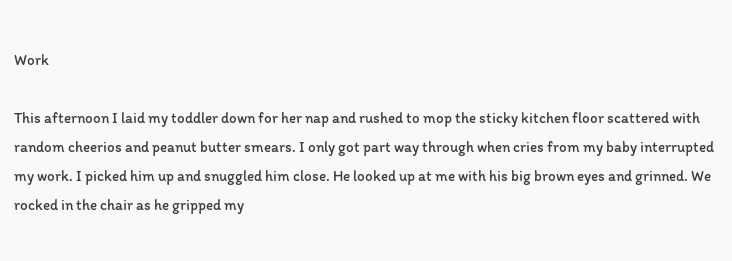Work

This afternoon I laid my toddler down for her nap and rushed to mop the sticky kitchen floor scattered with random cheerios and peanut butter smears. I only got part way through when cries from my baby interrupted my work. I picked him up and snuggled him close. He looked up at me with his big brown eyes and grinned. We rocked in the chair as he gripped my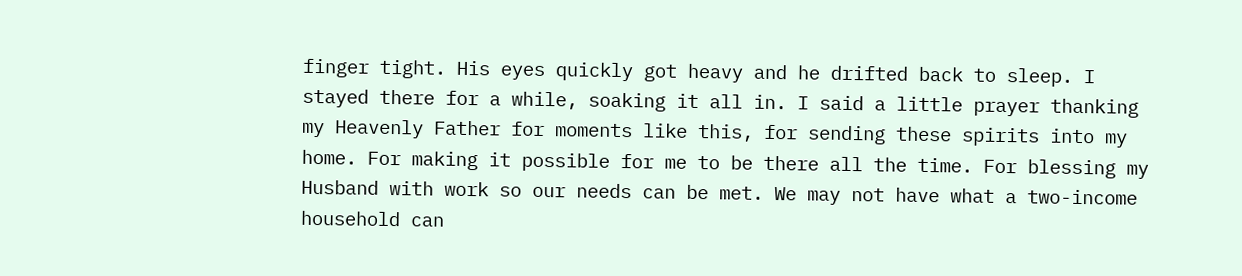finger tight. His eyes quickly got heavy and he drifted back to sleep. I stayed there for a while, soaking it all in. I said a little prayer thanking my Heavenly Father for moments like this, for sending these spirits into my home. For making it possible for me to be there all the time. For blessing my Husband with work so our needs can be met. We may not have what a two-income household can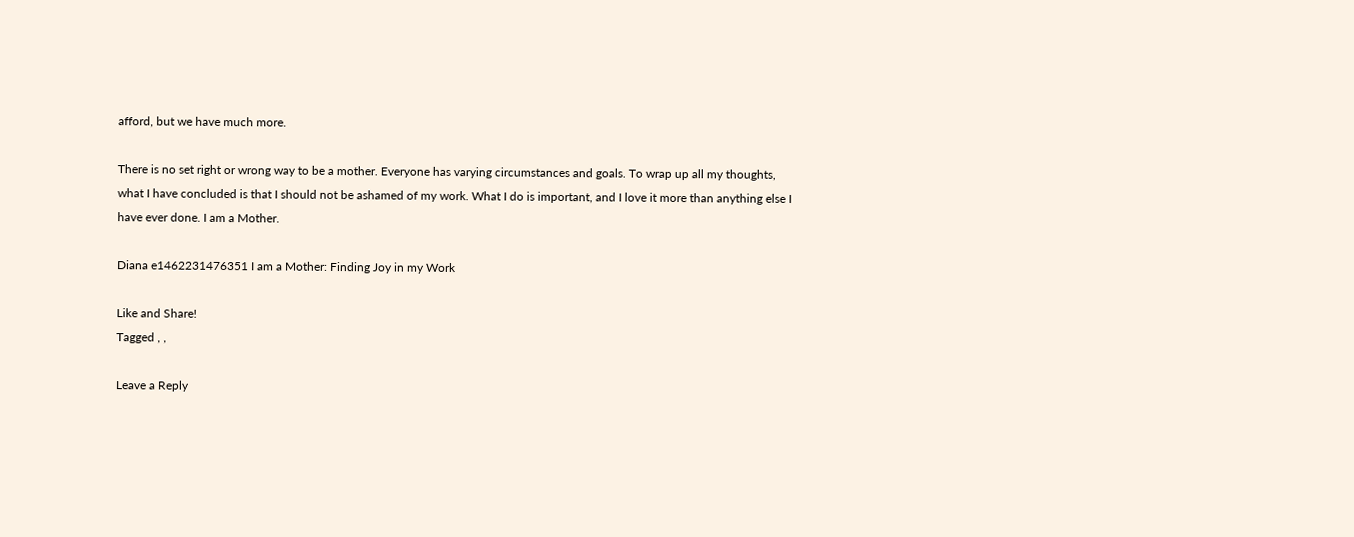afford, but we have much more.

There is no set right or wrong way to be a mother. Everyone has varying circumstances and goals. To wrap up all my thoughts, what I have concluded is that I should not be ashamed of my work. What I do is important, and I love it more than anything else I have ever done. I am a Mother.

Diana e1462231476351 I am a Mother: Finding Joy in my Work

Like and Share!
Tagged , ,

Leave a Reply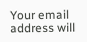Your email address will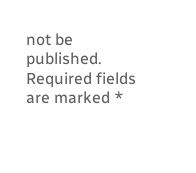not be published. Required fields are marked *